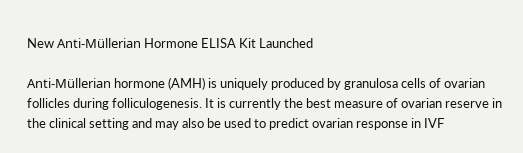New Anti-Müllerian Hormone ELISA Kit Launched

Anti-Müllerian hormone (AMH) is uniquely produced by granulosa cells of ovarian follicles during folliculogenesis. It is currently the best measure of ovarian reserve in the clinical setting and may also be used to predict ovarian response in IVF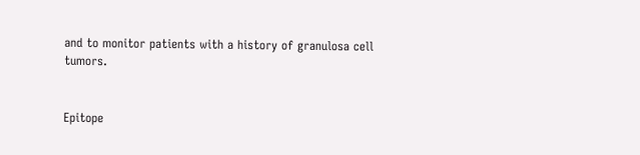and to monitor patients with a history of granulosa cell tumors.


Epitope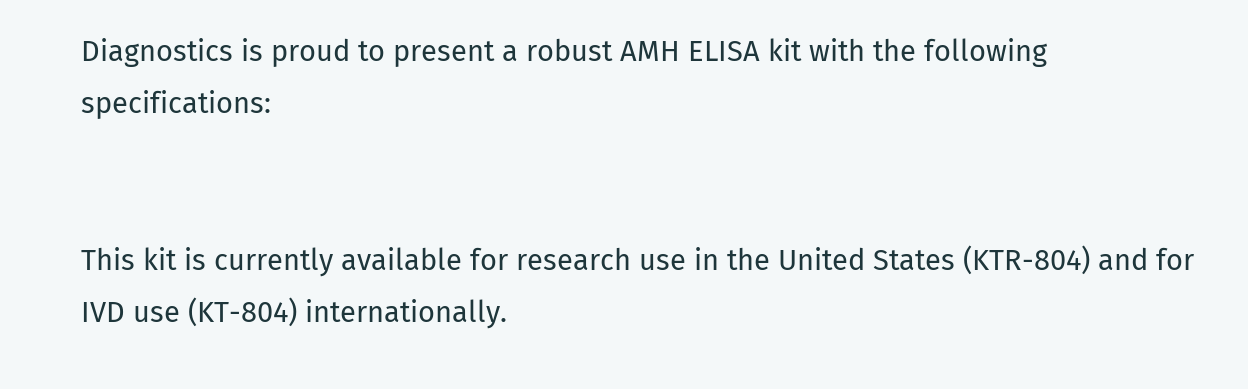Diagnostics is proud to present a robust AMH ELISA kit with the following specifications:


This kit is currently available for research use in the United States (KTR-804) and for IVD use (KT-804) internationally.